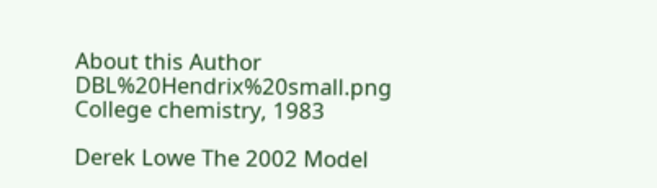About this Author
DBL%20Hendrix%20small.png College chemistry, 1983

Derek Lowe The 2002 Model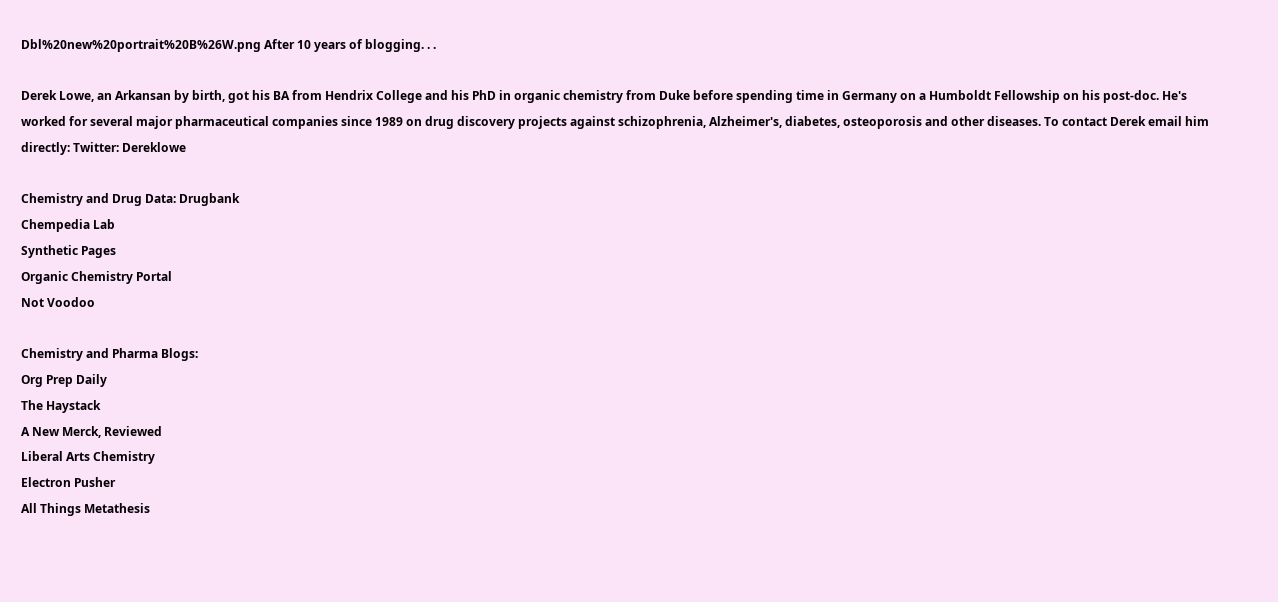Dbl%20new%20portrait%20B%26W.png After 10 years of blogging. . .

Derek Lowe, an Arkansan by birth, got his BA from Hendrix College and his PhD in organic chemistry from Duke before spending time in Germany on a Humboldt Fellowship on his post-doc. He's worked for several major pharmaceutical companies since 1989 on drug discovery projects against schizophrenia, Alzheimer's, diabetes, osteoporosis and other diseases. To contact Derek email him directly: Twitter: Dereklowe

Chemistry and Drug Data: Drugbank
Chempedia Lab
Synthetic Pages
Organic Chemistry Portal
Not Voodoo

Chemistry and Pharma Blogs:
Org Prep Daily
The Haystack
A New Merck, Reviewed
Liberal Arts Chemistry
Electron Pusher
All Things Metathesis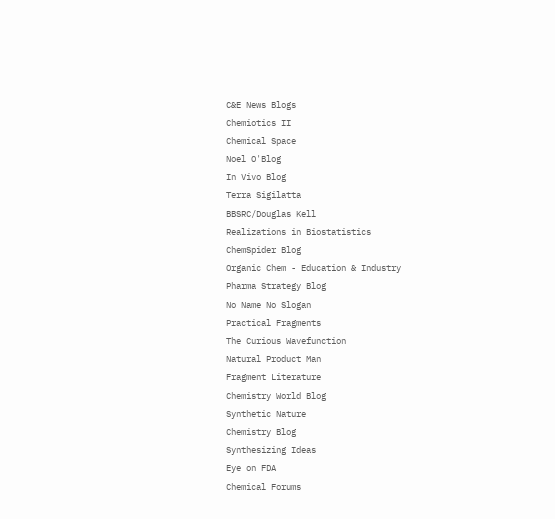C&E News Blogs
Chemiotics II
Chemical Space
Noel O'Blog
In Vivo Blog
Terra Sigilatta
BBSRC/Douglas Kell
Realizations in Biostatistics
ChemSpider Blog
Organic Chem - Education & Industry
Pharma Strategy Blog
No Name No Slogan
Practical Fragments
The Curious Wavefunction
Natural Product Man
Fragment Literature
Chemistry World Blog
Synthetic Nature
Chemistry Blog
Synthesizing Ideas
Eye on FDA
Chemical Forums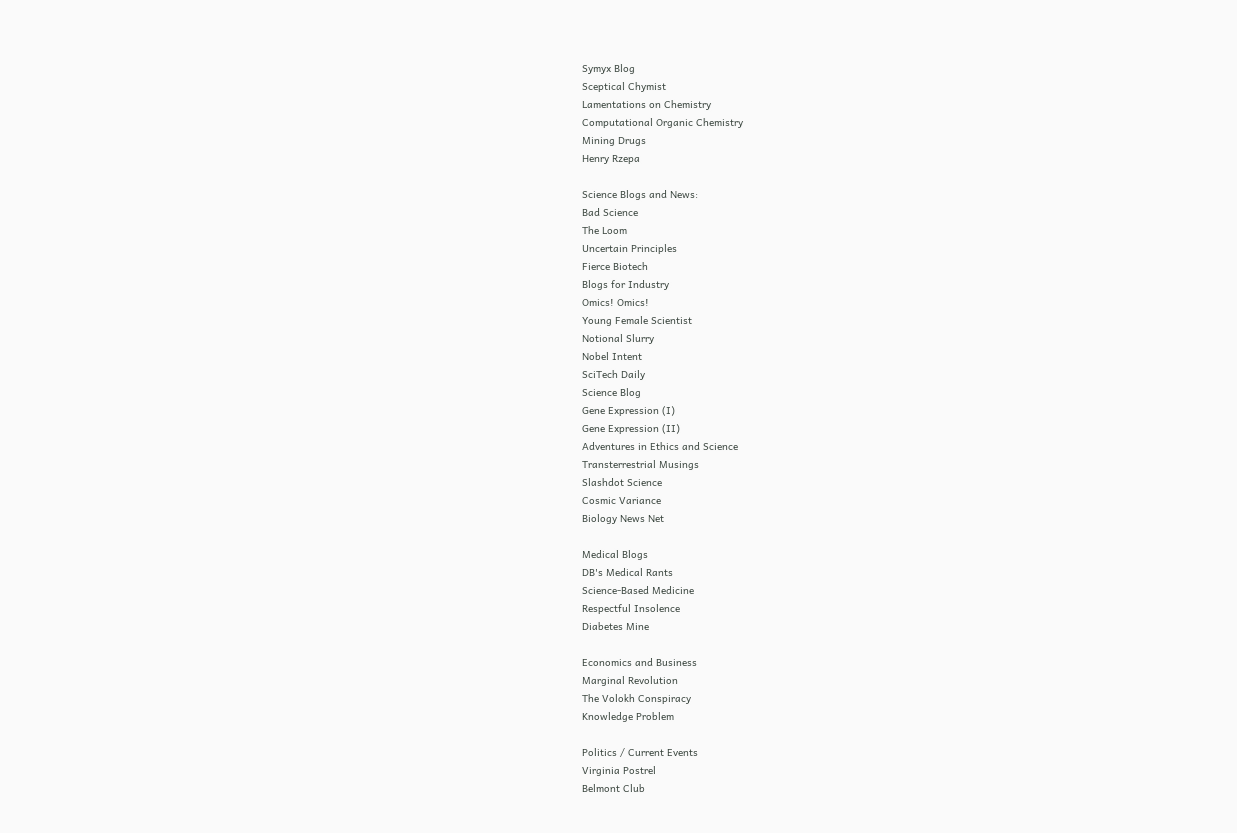Symyx Blog
Sceptical Chymist
Lamentations on Chemistry
Computational Organic Chemistry
Mining Drugs
Henry Rzepa

Science Blogs and News:
Bad Science
The Loom
Uncertain Principles
Fierce Biotech
Blogs for Industry
Omics! Omics!
Young Female Scientist
Notional Slurry
Nobel Intent
SciTech Daily
Science Blog
Gene Expression (I)
Gene Expression (II)
Adventures in Ethics and Science
Transterrestrial Musings
Slashdot Science
Cosmic Variance
Biology News Net

Medical Blogs
DB's Medical Rants
Science-Based Medicine
Respectful Insolence
Diabetes Mine

Economics and Business
Marginal Revolution
The Volokh Conspiracy
Knowledge Problem

Politics / Current Events
Virginia Postrel
Belmont Club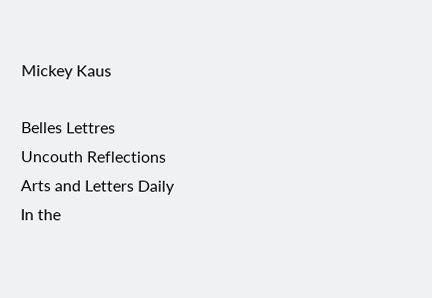Mickey Kaus

Belles Lettres
Uncouth Reflections
Arts and Letters Daily
In the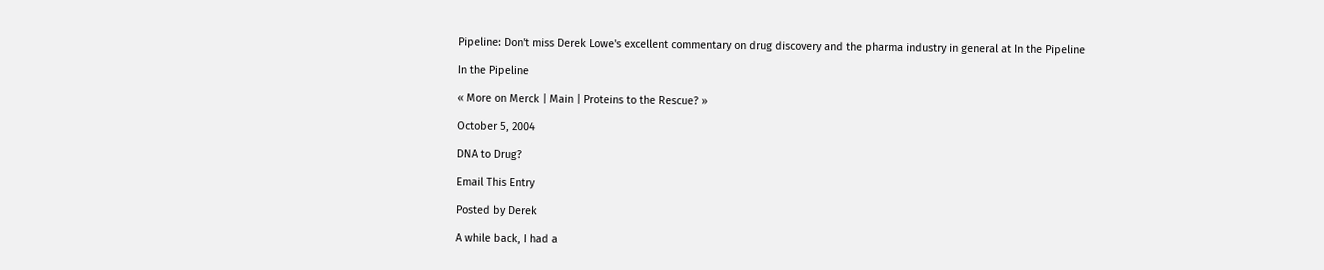Pipeline: Don't miss Derek Lowe's excellent commentary on drug discovery and the pharma industry in general at In the Pipeline

In the Pipeline

« More on Merck | Main | Proteins to the Rescue? »

October 5, 2004

DNA to Drug?

Email This Entry

Posted by Derek

A while back, I had a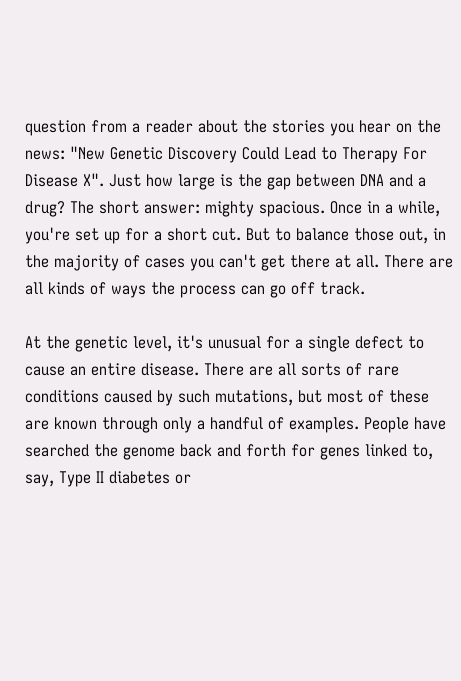question from a reader about the stories you hear on the news: "New Genetic Discovery Could Lead to Therapy For Disease X". Just how large is the gap between DNA and a drug? The short answer: mighty spacious. Once in a while, you're set up for a short cut. But to balance those out, in the majority of cases you can't get there at all. There are all kinds of ways the process can go off track.

At the genetic level, it's unusual for a single defect to cause an entire disease. There are all sorts of rare conditions caused by such mutations, but most of these are known through only a handful of examples. People have searched the genome back and forth for genes linked to, say, Type II diabetes or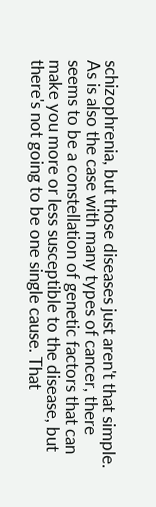schizophrenia, but those diseases just aren't that simple. As is also the case with many types of cancer, there seems to be a constellation of genetic factors that can make you more or less susceptible to the disease, but there's not going to be one single cause. That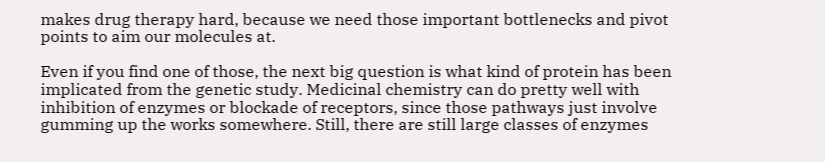makes drug therapy hard, because we need those important bottlenecks and pivot points to aim our molecules at.

Even if you find one of those, the next big question is what kind of protein has been implicated from the genetic study. Medicinal chemistry can do pretty well with inhibition of enzymes or blockade of receptors, since those pathways just involve gumming up the works somewhere. Still, there are still large classes of enzymes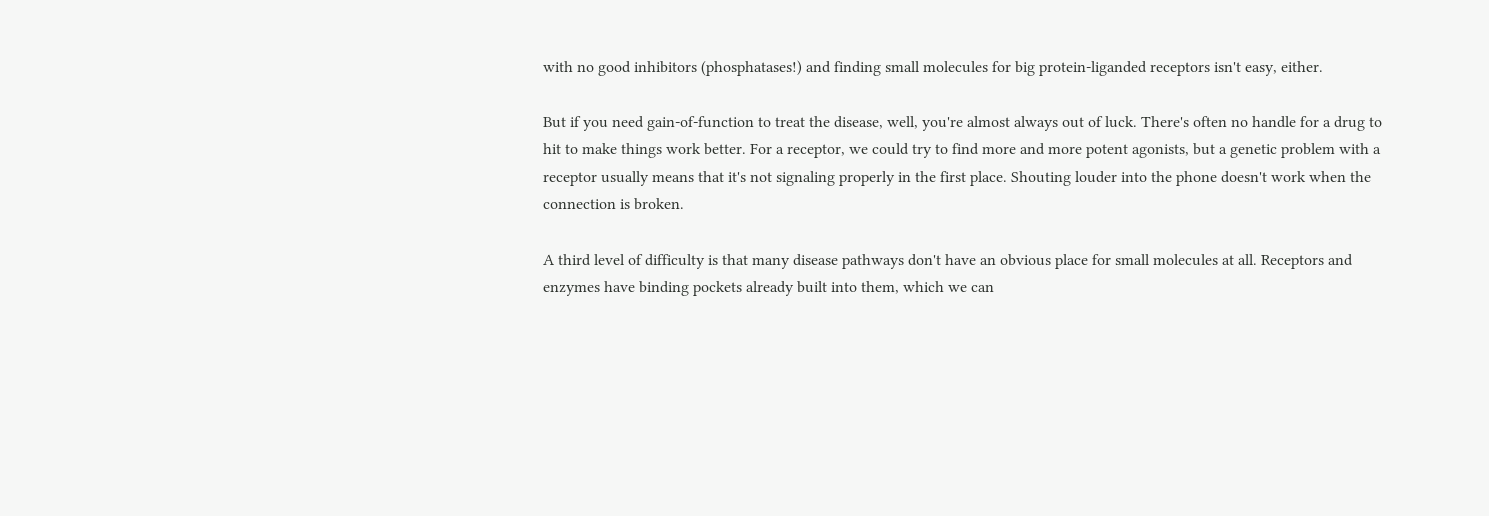with no good inhibitors (phosphatases!) and finding small molecules for big protein-liganded receptors isn't easy, either.

But if you need gain-of-function to treat the disease, well, you're almost always out of luck. There's often no handle for a drug to hit to make things work better. For a receptor, we could try to find more and more potent agonists, but a genetic problem with a receptor usually means that it's not signaling properly in the first place. Shouting louder into the phone doesn't work when the connection is broken.

A third level of difficulty is that many disease pathways don't have an obvious place for small molecules at all. Receptors and enzymes have binding pockets already built into them, which we can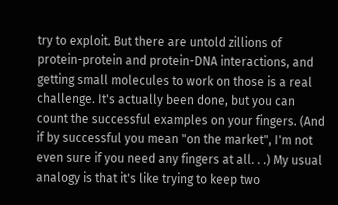try to exploit. But there are untold zillions of protein-protein and protein-DNA interactions, and getting small molecules to work on those is a real challenge. It's actually been done, but you can count the successful examples on your fingers. (And if by successful you mean "on the market", I'm not even sure if you need any fingers at all. . .) My usual analogy is that it's like trying to keep two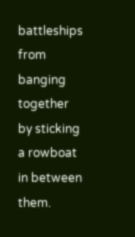battleships from banging together by sticking a rowboat in between them.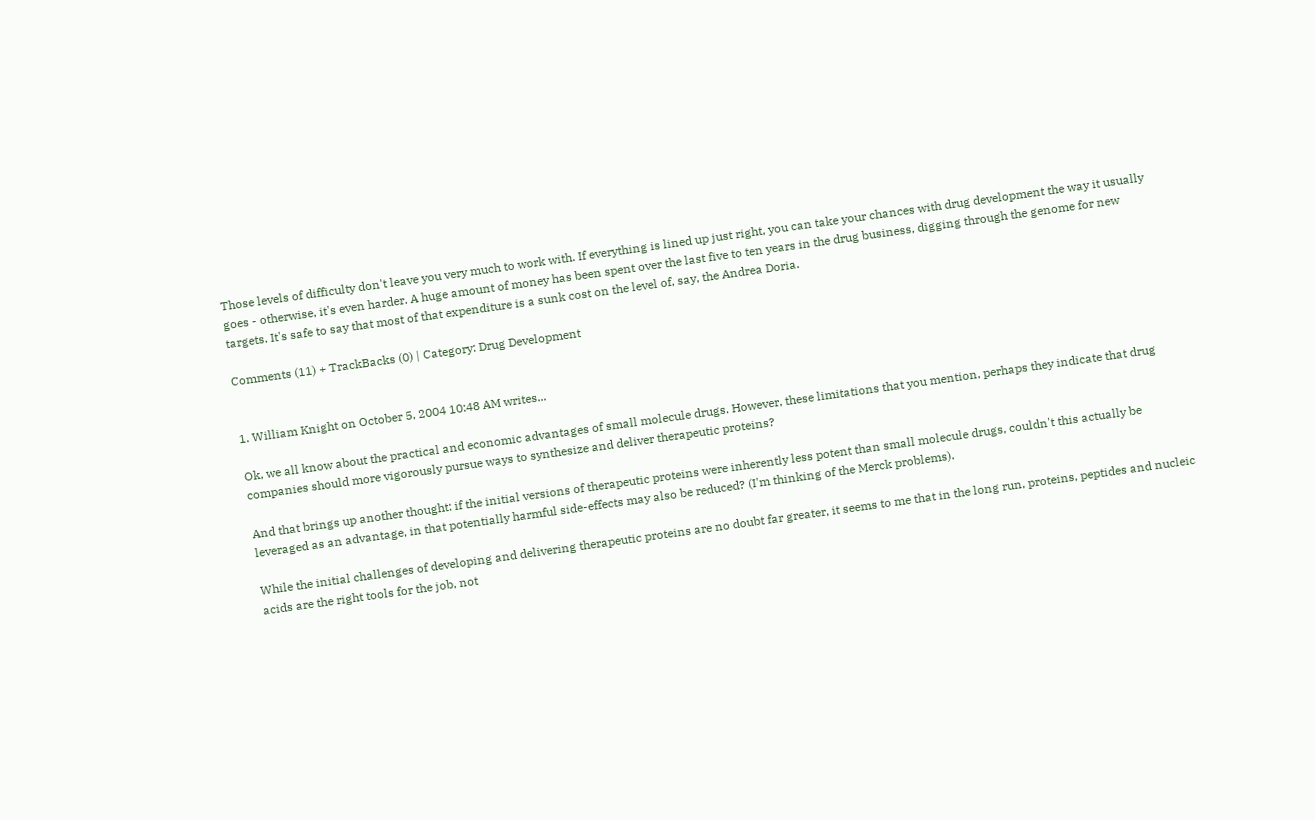Those levels of difficulty don't leave you very much to work with. If everything is lined up just right, you can take your chances with drug development the way it usually goes - otherwise, it's even harder. A huge amount of money has been spent over the last five to ten years in the drug business, digging through the genome for new targets. It's safe to say that most of that expenditure is a sunk cost on the level of, say, the Andrea Doria.

Comments (11) + TrackBacks (0) | Category: Drug Development


1. William Knight on October 5, 2004 10:48 AM writes...

Ok, we all know about the practical and economic advantages of small molecule drugs. However, these limitations that you mention, perhaps they indicate that drug companies should more vigorously pursue ways to synthesize and deliver therapeutic proteins?

And that brings up another thought: if the initial versions of therapeutic proteins were inherently less potent than small molecule drugs, couldn't this actually be leveraged as an advantage, in that potentially harmful side-effects may also be reduced? (I'm thinking of the Merck problems).

While the initial challenges of developing and delivering therapeutic proteins are no doubt far greater, it seems to me that in the long run, proteins, peptides and nucleic acids are the right tools for the job, not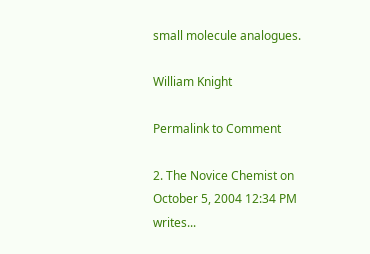small molecule analogues.

William Knight

Permalink to Comment

2. The Novice Chemist on October 5, 2004 12:34 PM writes...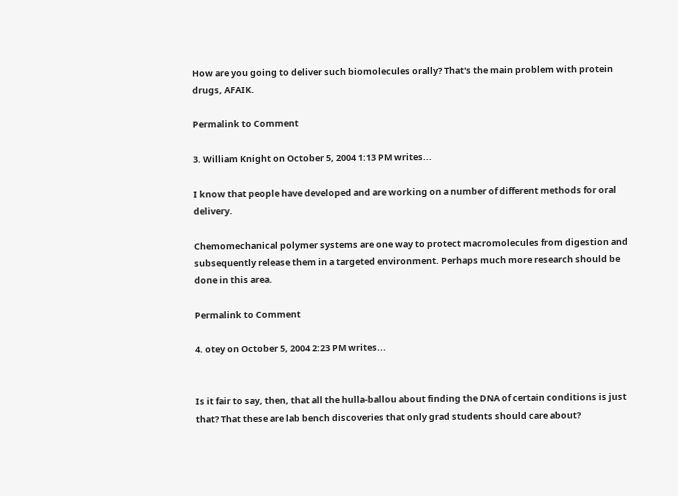How are you going to deliver such biomolecules orally? That's the main problem with protein drugs, AFAIK.

Permalink to Comment

3. William Knight on October 5, 2004 1:13 PM writes...

I know that people have developed and are working on a number of different methods for oral delivery.

Chemomechanical polymer systems are one way to protect macromolecules from digestion and subsequently release them in a targeted environment. Perhaps much more research should be done in this area.

Permalink to Comment

4. otey on October 5, 2004 2:23 PM writes...


Is it fair to say, then, that all the hulla-ballou about finding the DNA of certain conditions is just that? That these are lab bench discoveries that only grad students should care about?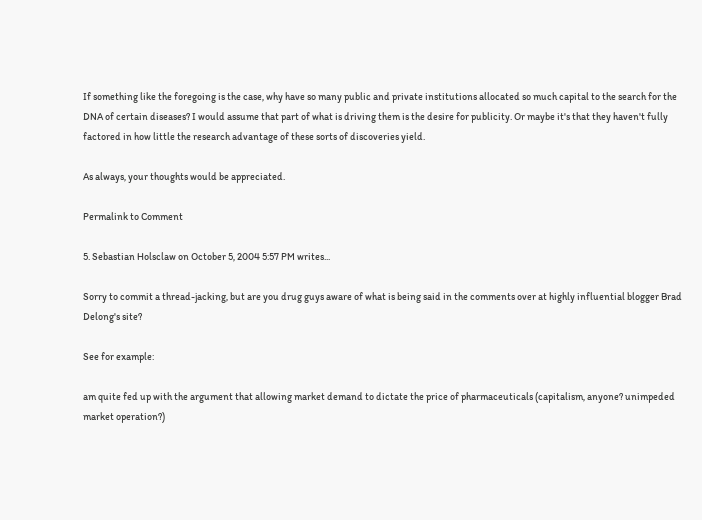If something like the foregoing is the case, why have so many public and private institutions allocated so much capital to the search for the DNA of certain diseases? I would assume that part of what is driving them is the desire for publicity. Or maybe it's that they haven't fully factored in how little the research advantage of these sorts of discoveries yield.

As always, your thoughts would be appreciated.

Permalink to Comment

5. Sebastian Holsclaw on October 5, 2004 5:57 PM writes...

Sorry to commit a thread-jacking, but are you drug guys aware of what is being said in the comments over at highly influential blogger Brad Delong's site?

See for example:

am quite fed up with the argument that allowing market demand to dictate the price of pharmaceuticals (capitalism, anyone? unimpeded market operation?)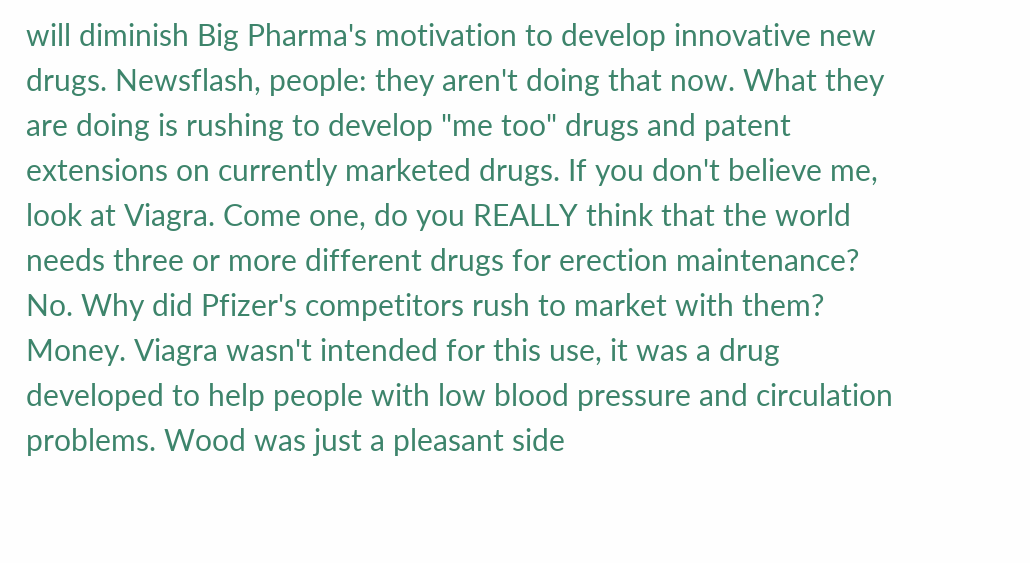will diminish Big Pharma's motivation to develop innovative new drugs. Newsflash, people: they aren't doing that now. What they are doing is rushing to develop "me too" drugs and patent extensions on currently marketed drugs. If you don't believe me, look at Viagra. Come one, do you REALLY think that the world needs three or more different drugs for erection maintenance? No. Why did Pfizer's competitors rush to market with them? Money. Viagra wasn't intended for this use, it was a drug developed to help people with low blood pressure and circulation problems. Wood was just a pleasant side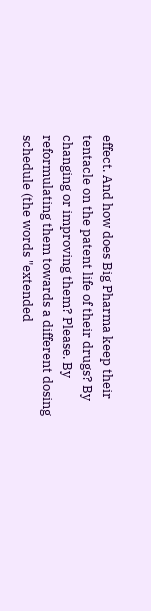effect. And how does Big Pharma keep their tentacle on the patent life of their drugs? By changing or improving them? Please. By reformulating them towards a different dosing schedule (the words "extended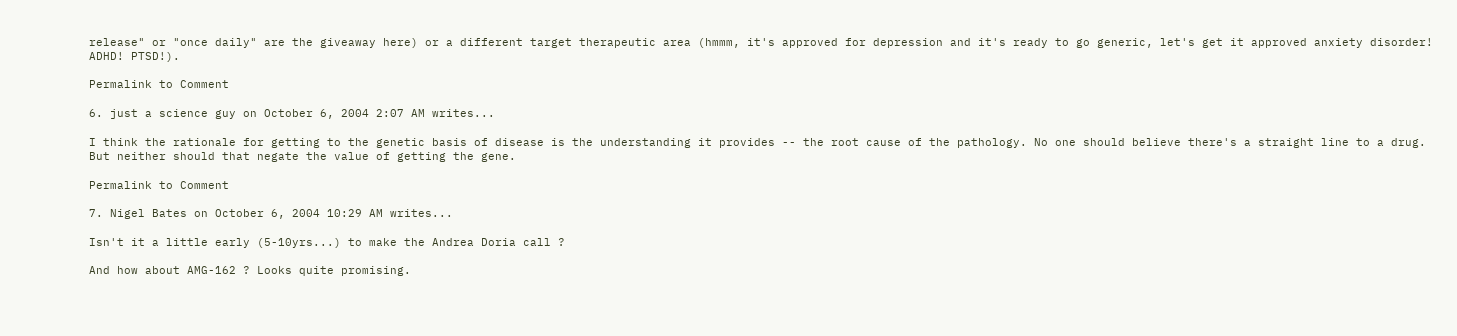release" or "once daily" are the giveaway here) or a different target therapeutic area (hmmm, it's approved for depression and it's ready to go generic, let's get it approved anxiety disorder! ADHD! PTSD!).

Permalink to Comment

6. just a science guy on October 6, 2004 2:07 AM writes...

I think the rationale for getting to the genetic basis of disease is the understanding it provides -- the root cause of the pathology. No one should believe there's a straight line to a drug. But neither should that negate the value of getting the gene.

Permalink to Comment

7. Nigel Bates on October 6, 2004 10:29 AM writes...

Isn't it a little early (5-10yrs...) to make the Andrea Doria call ?

And how about AMG-162 ? Looks quite promising.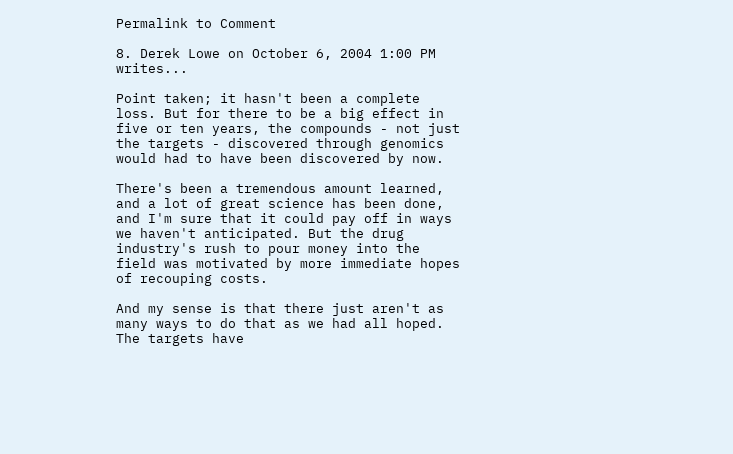Permalink to Comment

8. Derek Lowe on October 6, 2004 1:00 PM writes...

Point taken; it hasn't been a complete loss. But for there to be a big effect in five or ten years, the compounds - not just the targets - discovered through genomics would had to have been discovered by now.

There's been a tremendous amount learned, and a lot of great science has been done, and I'm sure that it could pay off in ways we haven't anticipated. But the drug industry's rush to pour money into the field was motivated by more immediate hopes of recouping costs.

And my sense is that there just aren't as many ways to do that as we had all hoped. The targets have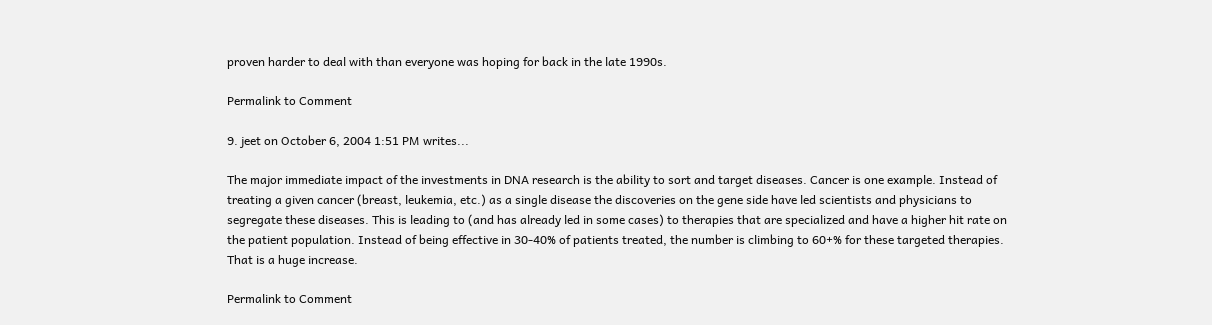proven harder to deal with than everyone was hoping for back in the late 1990s.

Permalink to Comment

9. jeet on October 6, 2004 1:51 PM writes...

The major immediate impact of the investments in DNA research is the ability to sort and target diseases. Cancer is one example. Instead of treating a given cancer (breast, leukemia, etc.) as a single disease the discoveries on the gene side have led scientists and physicians to segregate these diseases. This is leading to (and has already led in some cases) to therapies that are specialized and have a higher hit rate on the patient population. Instead of being effective in 30-40% of patients treated, the number is climbing to 60+% for these targeted therapies. That is a huge increase.

Permalink to Comment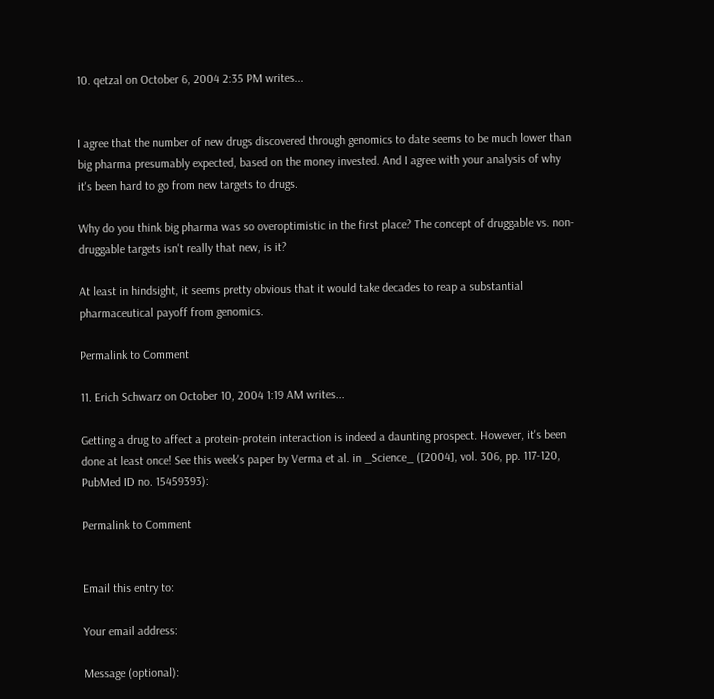10. qetzal on October 6, 2004 2:35 PM writes...


I agree that the number of new drugs discovered through genomics to date seems to be much lower than big pharma presumably expected, based on the money invested. And I agree with your analysis of why it's been hard to go from new targets to drugs.

Why do you think big pharma was so overoptimistic in the first place? The concept of druggable vs. non-druggable targets isn't really that new, is it?

At least in hindsight, it seems pretty obvious that it would take decades to reap a substantial pharmaceutical payoff from genomics.

Permalink to Comment

11. Erich Schwarz on October 10, 2004 1:19 AM writes...

Getting a drug to affect a protein-protein interaction is indeed a daunting prospect. However, it's been done at least once! See this week's paper by Verma et al. in _Science_ ([2004], vol. 306, pp. 117-120, PubMed ID no. 15459393):

Permalink to Comment


Email this entry to:

Your email address:

Message (optional):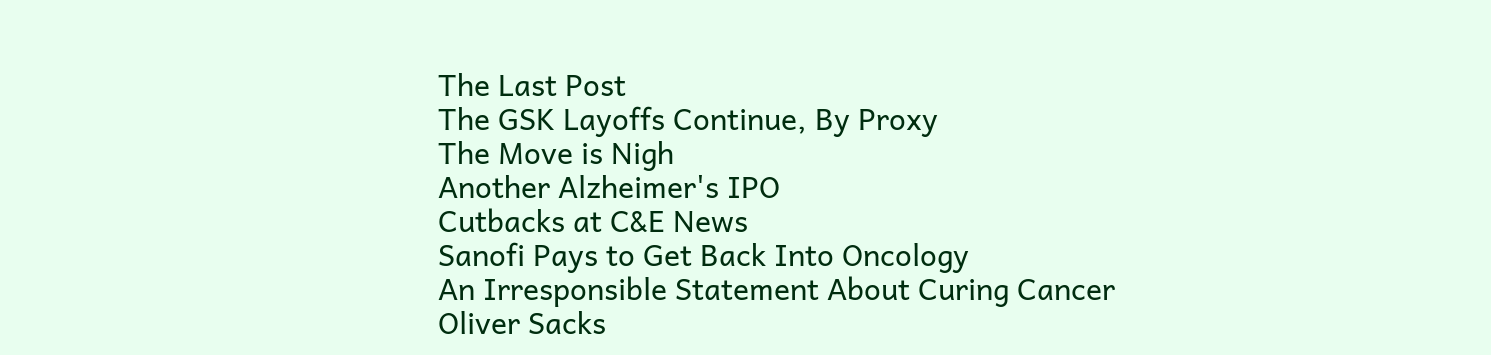The Last Post
The GSK Layoffs Continue, By Proxy
The Move is Nigh
Another Alzheimer's IPO
Cutbacks at C&E News
Sanofi Pays to Get Back Into Oncology
An Irresponsible Statement About Curing Cancer
Oliver Sacks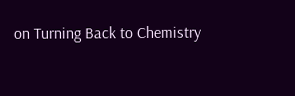on Turning Back to Chemistry